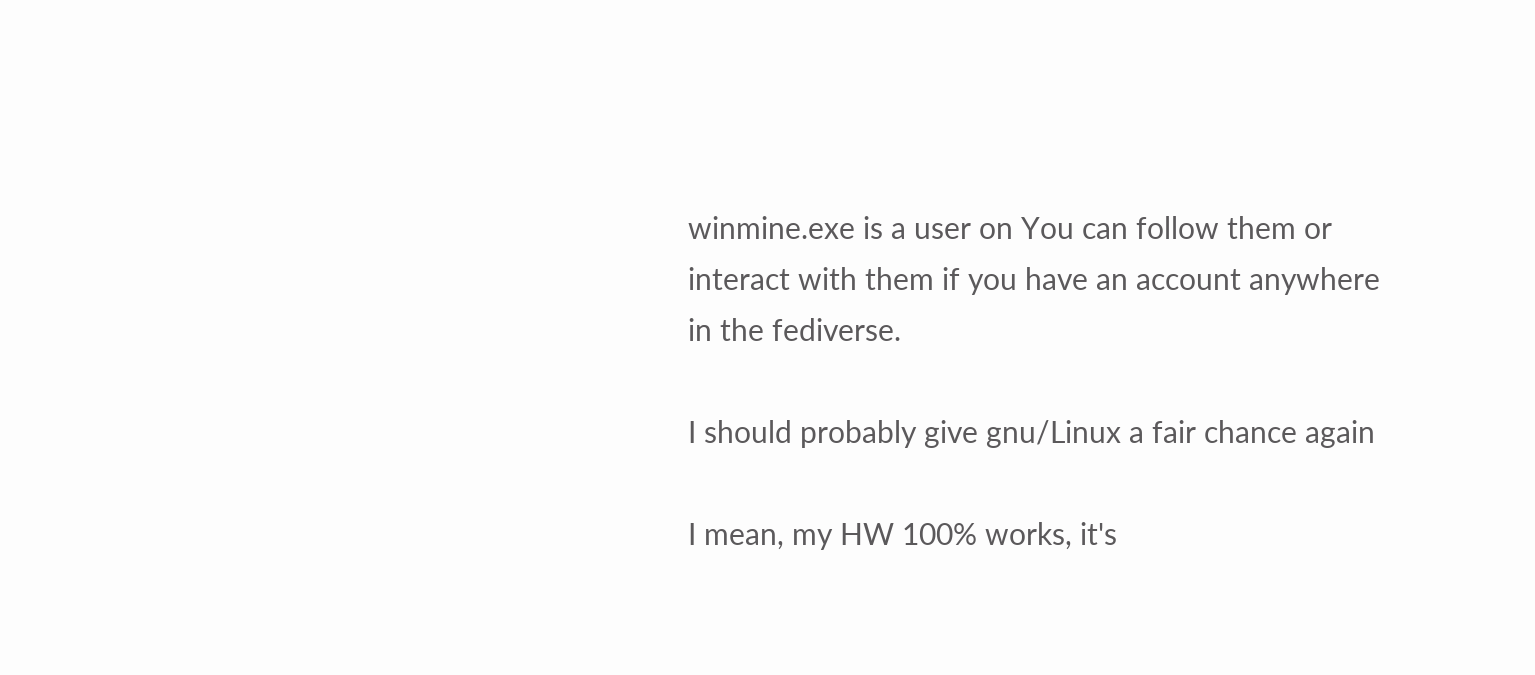winmine.exe is a user on You can follow them or interact with them if you have an account anywhere in the fediverse.

I should probably give gnu/Linux a fair chance again

I mean, my HW 100% works, it's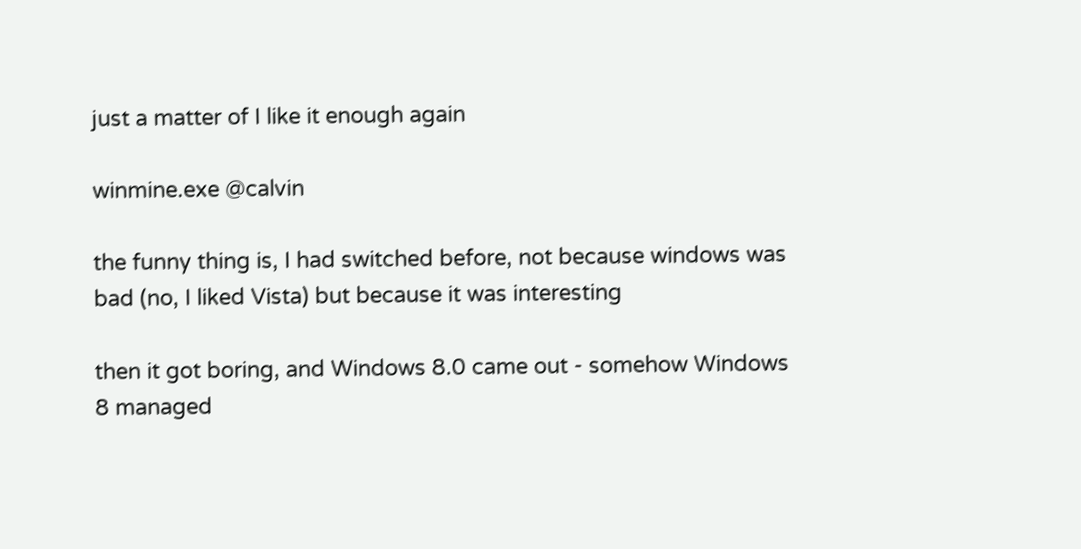just a matter of I like it enough again

winmine.exe @calvin

the funny thing is, I had switched before, not because windows was bad (no, I liked Vista) but because it was interesting

then it got boring, and Windows 8.0 came out - somehow Windows 8 managed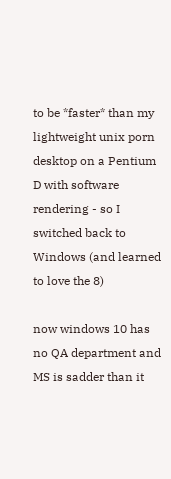to be *faster* than my lightweight unix porn desktop on a Pentium D with software rendering - so I switched back to Windows (and learned to love the 8)

now windows 10 has no QA department and MS is sadder than it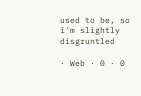used to be, so i'm slightly disgruntled

· Web · 0 · 0